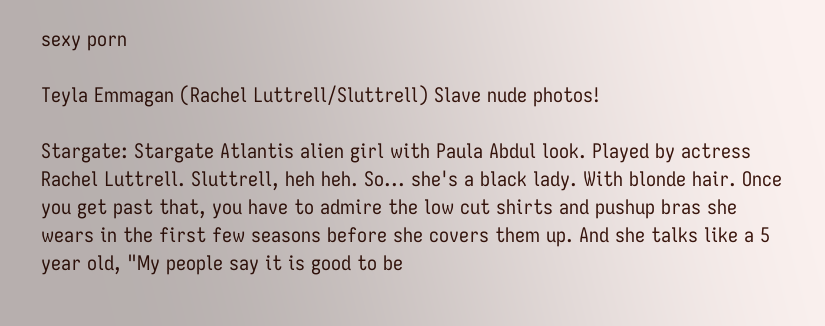sexy porn

Teyla Emmagan (Rachel Luttrell/Sluttrell) Slave nude photos!

Stargate: Stargate Atlantis alien girl with Paula Abdul look. Played by actress Rachel Luttrell. Sluttrell, heh heh. So... she's a black lady. With blonde hair. Once you get past that, you have to admire the low cut shirts and pushup bras she wears in the first few seasons before she covers them up. And she talks like a 5 year old, "My people say it is good to be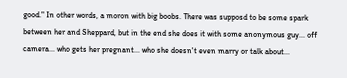good." In other words, a moron with big boobs. There was supposd to be some spark between her and Sheppard, but in the end she does it with some anonymous guy... off camera... who gets her pregnant... who she doesn't even marry or talk about...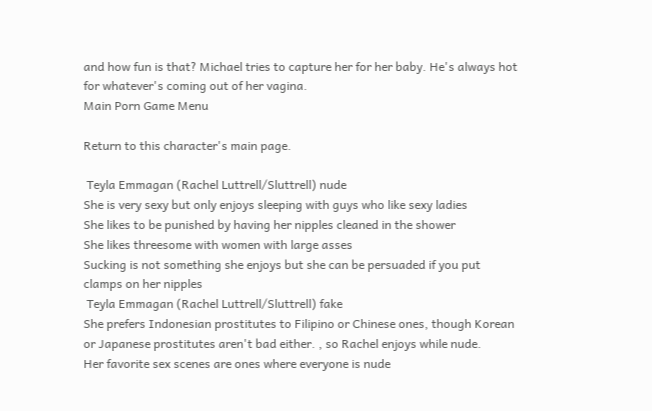and how fun is that? Michael tries to capture her for her baby. He's always hot for whatever's coming out of her vagina.
Main Porn Game Menu

Return to this character's main page.

 Teyla Emmagan (Rachel Luttrell/Sluttrell) nude
She is very sexy but only enjoys sleeping with guys who like sexy ladies
She likes to be punished by having her nipples cleaned in the shower
She likes threesome with women with large asses
Sucking is not something she enjoys but she can be persuaded if you put clamps on her nipples
 Teyla Emmagan (Rachel Luttrell/Sluttrell) fake
She prefers Indonesian prostitutes to Filipino or Chinese ones, though Korean or Japanese prostitutes aren't bad either. , so Rachel enjoys while nude.
Her favorite sex scenes are ones where everyone is nude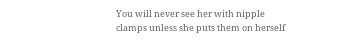You will never see her with nipple clamps unless she puts them on herself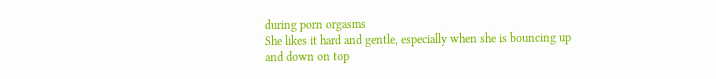during porn orgasms
She likes it hard and gentle, especially when she is bouncing up and down on top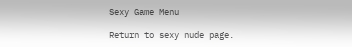Sexy Game Menu

Return to sexy nude page.